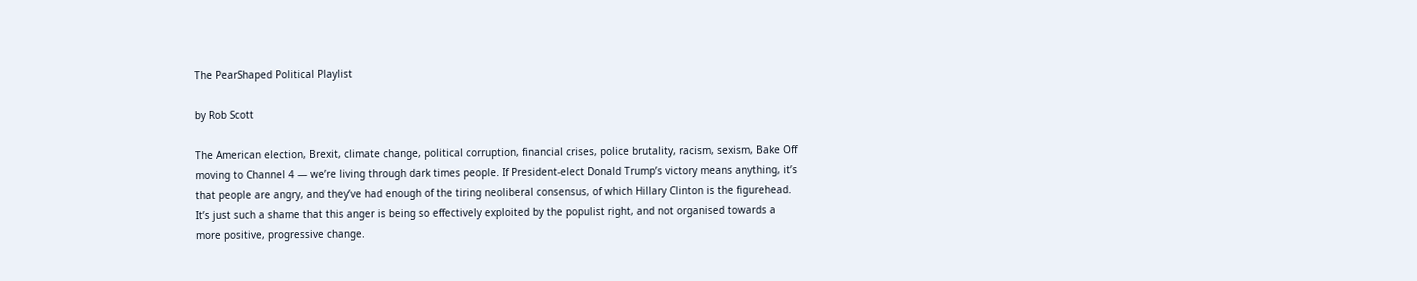The PearShaped Political Playlist

by Rob Scott

The American election, Brexit, climate change, political corruption, financial crises, police brutality, racism, sexism, Bake Off moving to Channel 4 — we’re living through dark times people. If President-elect Donald Trump’s victory means anything, it’s that people are angry, and they’ve had enough of the tiring neoliberal consensus, of which Hillary Clinton is the figurehead. It’s just such a shame that this anger is being so effectively exploited by the populist right, and not organised towards a more positive, progressive change.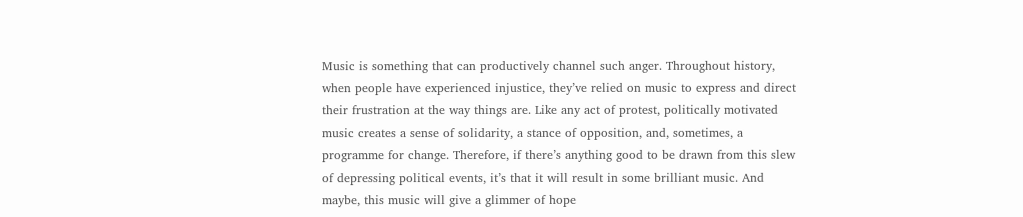Music is something that can productively channel such anger. Throughout history, when people have experienced injustice, they’ve relied on music to express and direct their frustration at the way things are. Like any act of protest, politically motivated music creates a sense of solidarity, a stance of opposition, and, sometimes, a programme for change. Therefore, if there’s anything good to be drawn from this slew of depressing political events, it’s that it will result in some brilliant music. And maybe, this music will give a glimmer of hope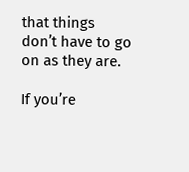that things don’t have to go on as they are.

If you’re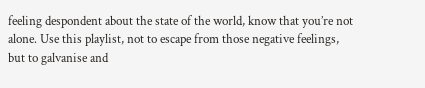feeling despondent about the state of the world, know that you’re not alone. Use this playlist, not to escape from those negative feelings, but to galvanise and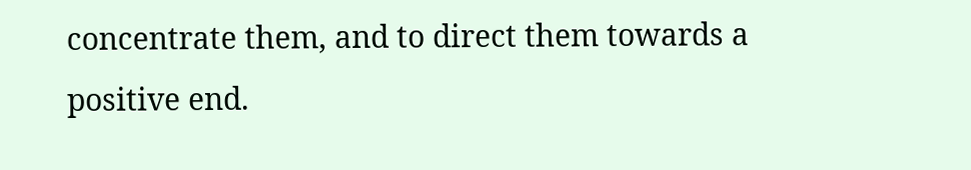concentrate them, and to direct them towards a positive end.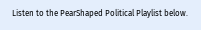Listen to the PearShaped Political Playlist below.